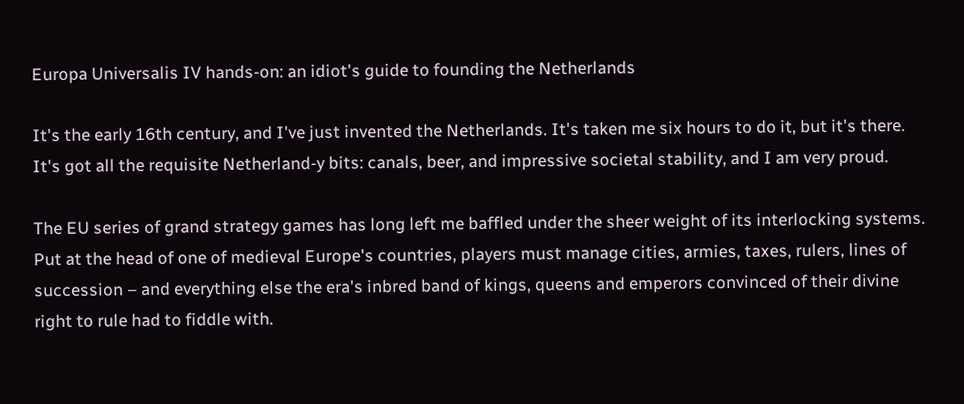Europa Universalis IV hands-on: an idiot's guide to founding the Netherlands

It's the early 16th century, and I've just invented the Netherlands. It's taken me six hours to do it, but it's there. It's got all the requisite Netherland-y bits: canals, beer, and impressive societal stability, and I am very proud.

The EU series of grand strategy games has long left me baffled under the sheer weight of its interlocking systems. Put at the head of one of medieval Europe's countries, players must manage cities, armies, taxes, rulers, lines of succession – and everything else the era's inbred band of kings, queens and emperors convinced of their divine right to rule had to fiddle with.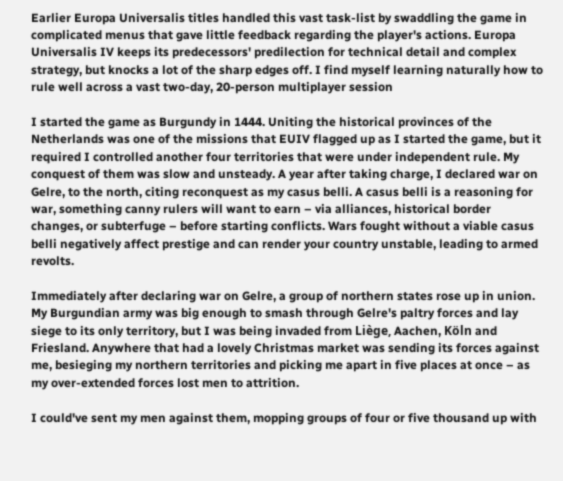Earlier Europa Universalis titles handled this vast task-list by swaddling the game in complicated menus that gave little feedback regarding the player's actions. Europa Universalis IV keeps its predecessors' predilection for technical detail and complex strategy, but knocks a lot of the sharp edges off. I find myself learning naturally how to rule well across a vast two-day, 20-person multiplayer session

I started the game as Burgundy in 1444. Uniting the historical provinces of the Netherlands was one of the missions that EUIV flagged up as I started the game, but it required I controlled another four territories that were under independent rule. My conquest of them was slow and unsteady. A year after taking charge, I declared war on Gelre, to the north, citing reconquest as my casus belli. A casus belli is a reasoning for war, something canny rulers will want to earn – via alliances, historical border changes, or subterfuge – before starting conflicts. Wars fought without a viable casus belli negatively affect prestige and can render your country unstable, leading to armed revolts.

Immediately after declaring war on Gelre, a group of northern states rose up in union. My Burgundian army was big enough to smash through Gelre's paltry forces and lay siege to its only territory, but I was being invaded from Liège, Aachen, Köln and Friesland. Anywhere that had a lovely Christmas market was sending its forces against me, besieging my northern territories and picking me apart in five places at once – as my over-extended forces lost men to attrition.

I could've sent my men against them, mopping groups of four or five thousand up with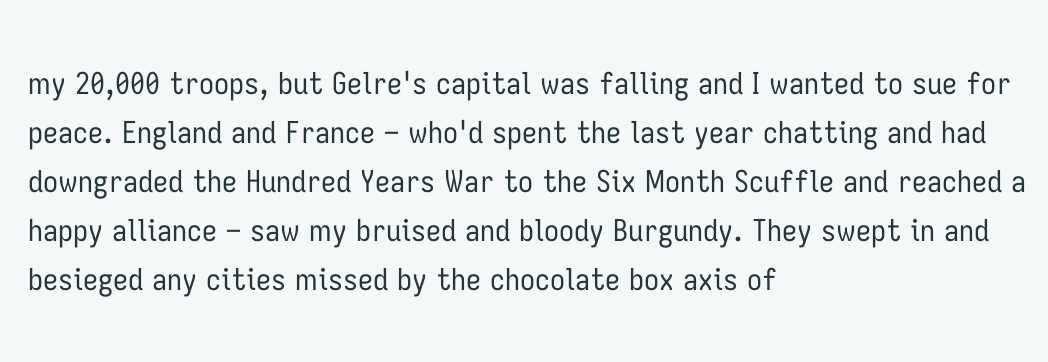my 20,000 troops, but Gelre's capital was falling and I wanted to sue for peace. England and France – who'd spent the last year chatting and had downgraded the Hundred Years War to the Six Month Scuffle and reached a happy alliance – saw my bruised and bloody Burgundy. They swept in and besieged any cities missed by the chocolate box axis of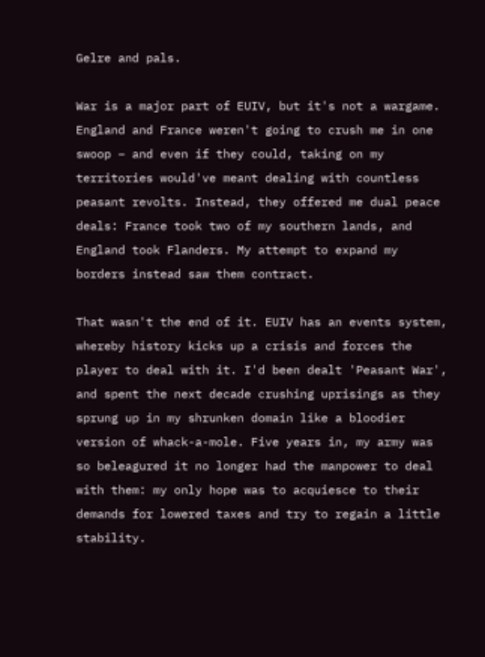Gelre and pals.

War is a major part of EUIV, but it's not a wargame. England and France weren't going to crush me in one swoop – and even if they could, taking on my territories would've meant dealing with countless peasant revolts. Instead, they offered me dual peace deals: France took two of my southern lands, and England took Flanders. My attempt to expand my borders instead saw them contract.

That wasn't the end of it. EUIV has an events system, whereby history kicks up a crisis and forces the player to deal with it. I'd been dealt 'Peasant War', and spent the next decade crushing uprisings as they sprung up in my shrunken domain like a bloodier version of whack-a-mole. Five years in, my army was so beleagured it no longer had the manpower to deal with them: my only hope was to acquiesce to their demands for lowered taxes and try to regain a little stability.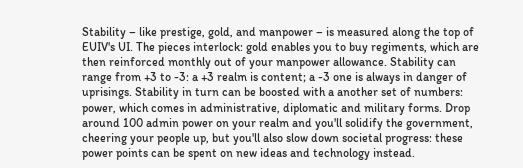Stability – like prestige, gold, and manpower – is measured along the top of EUIV's UI. The pieces interlock: gold enables you to buy regiments, which are then reinforced monthly out of your manpower allowance. Stability can range from +3 to -3: a +3 realm is content; a -3 one is always in danger of uprisings. Stability in turn can be boosted with a another set of numbers: power, which comes in administrative, diplomatic and military forms. Drop around 100 admin power on your realm and you'll solidify the government, cheering your people up, but you'll also slow down societal progress: these power points can be spent on new ideas and technology instead.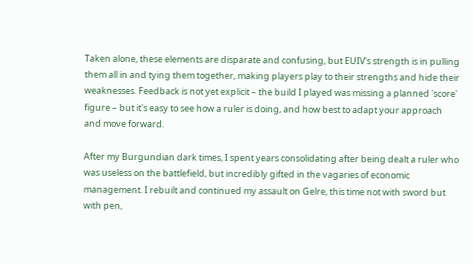Taken alone, these elements are disparate and confusing, but EUIV's strength is in pulling them all in and tying them together, making players play to their strengths and hide their weaknesses. Feedback is not yet explicit – the build I played was missing a planned 'score' figure – but it's easy to see how a ruler is doing, and how best to adapt your approach and move forward.

After my Burgundian dark times, I spent years consolidating after being dealt a ruler who was useless on the battlefield, but incredibly gifted in the vagaries of economic management. I rebuilt and continued my assault on Gelre, this time not with sword but with pen,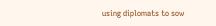using diplomats to sow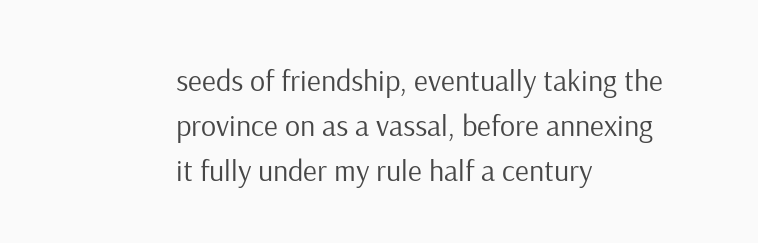seeds of friendship, eventually taking the province on as a vassal, before annexing it fully under my rule half a century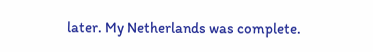later. My Netherlands was complete.